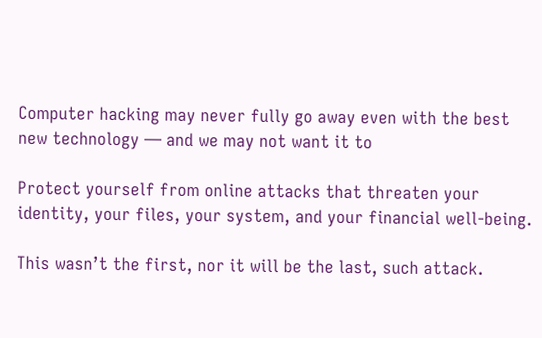Computer hacking may never fully go away even with the best new technology — and we may not want it to

Protect yourself from online attacks that threaten your identity, your files, your system, and your financial well-being.

This wasn’t the first, nor it will be the last, such attack.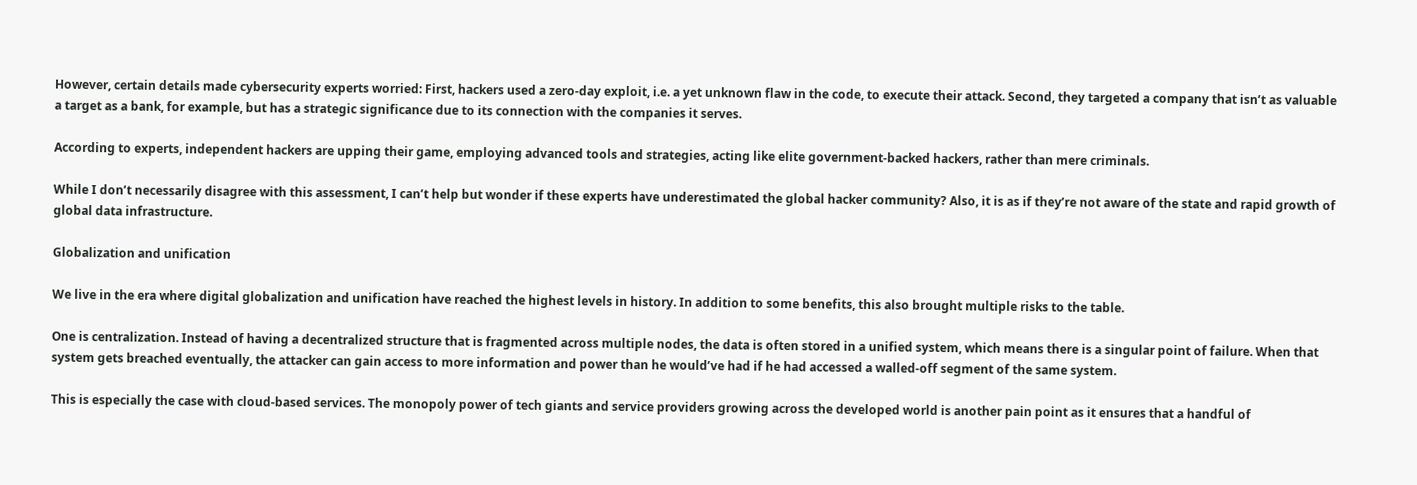However, certain details made cybersecurity experts worried: First, hackers used a zero-day exploit, i.e. a yet unknown flaw in the code, to execute their attack. Second, they targeted a company that isn’t as valuable a target as a bank, for example, but has a strategic significance due to its connection with the companies it serves.

According to experts, independent hackers are upping their game, employing advanced tools and strategies, acting like elite government-backed hackers, rather than mere criminals.

While I don’t necessarily disagree with this assessment, I can’t help but wonder if these experts have underestimated the global hacker community? Also, it is as if they’re not aware of the state and rapid growth of global data infrastructure.

Globalization and unification

We live in the era where digital globalization and unification have reached the highest levels in history. In addition to some benefits, this also brought multiple risks to the table.

One is centralization. Instead of having a decentralized structure that is fragmented across multiple nodes, the data is often stored in a unified system, which means there is a singular point of failure. When that system gets breached eventually, the attacker can gain access to more information and power than he would’ve had if he had accessed a walled-off segment of the same system.

This is especially the case with cloud-based services. The monopoly power of tech giants and service providers growing across the developed world is another pain point as it ensures that a handful of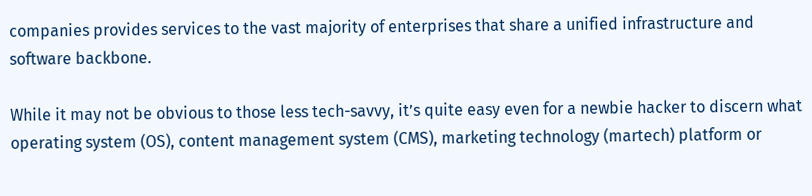companies provides services to the vast majority of enterprises that share a unified infrastructure and software backbone.

While it may not be obvious to those less tech-savvy, it’s quite easy even for a newbie hacker to discern what operating system (OS), content management system (CMS), marketing technology (martech) platform or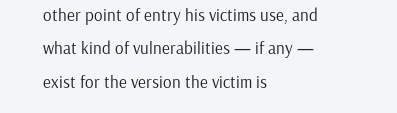other point of entry his victims use, and what kind of vulnerabilities — if any — exist for the version the victim is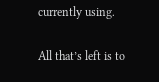currently using.

All that’s left is to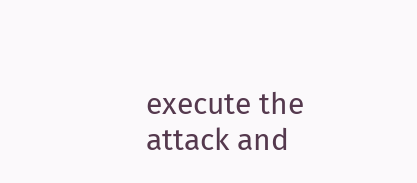execute the attack and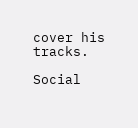cover his tracks.

Social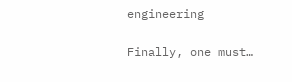engineering

Finally, one must…